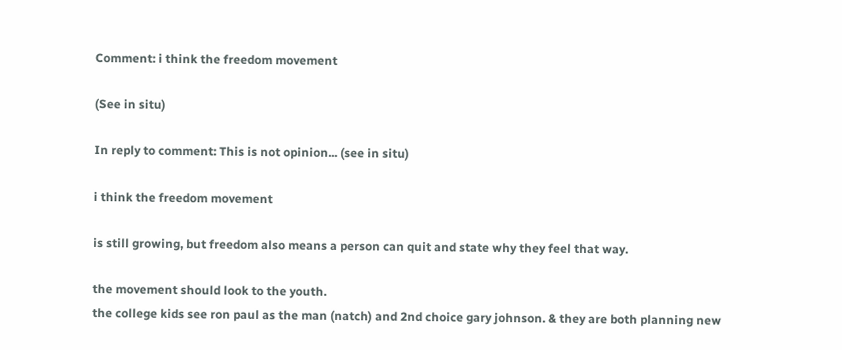Comment: i think the freedom movement

(See in situ)

In reply to comment: This is not opinion... (see in situ)

i think the freedom movement

is still growing, but freedom also means a person can quit and state why they feel that way.

the movement should look to the youth.
the college kids see ron paul as the man (natch) and 2nd choice gary johnson. & they are both planning new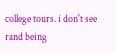college tours. i don't see rand being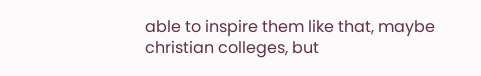able to inspire them like that, maybe christian colleges, but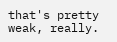that's pretty weak, really.